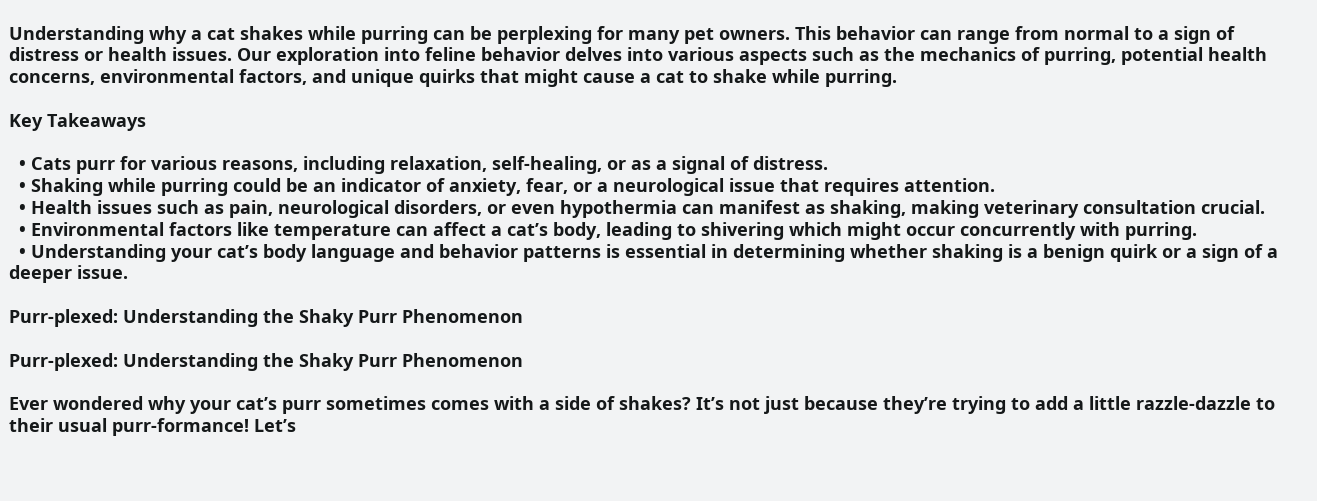Understanding why a cat shakes while purring can be perplexing for many pet owners. This behavior can range from normal to a sign of distress or health issues. Our exploration into feline behavior delves into various aspects such as the mechanics of purring, potential health concerns, environmental factors, and unique quirks that might cause a cat to shake while purring.

Key Takeaways

  • Cats purr for various reasons, including relaxation, self-healing, or as a signal of distress.
  • Shaking while purring could be an indicator of anxiety, fear, or a neurological issue that requires attention.
  • Health issues such as pain, neurological disorders, or even hypothermia can manifest as shaking, making veterinary consultation crucial.
  • Environmental factors like temperature can affect a cat’s body, leading to shivering which might occur concurrently with purring.
  • Understanding your cat’s body language and behavior patterns is essential in determining whether shaking is a benign quirk or a sign of a deeper issue.

Purr-plexed: Understanding the Shaky Purr Phenomenon

Purr-plexed: Understanding the Shaky Purr Phenomenon

Ever wondered why your cat’s purr sometimes comes with a side of shakes? It’s not just because they’re trying to add a little razzle-dazzle to their usual purr-formance! Let’s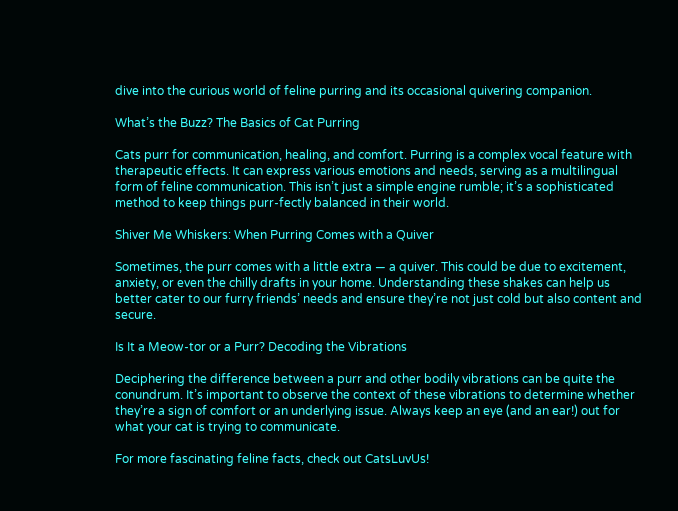dive into the curious world of feline purring and its occasional quivering companion.

What’s the Buzz? The Basics of Cat Purring

Cats purr for communication, healing, and comfort. Purring is a complex vocal feature with therapeutic effects. It can express various emotions and needs, serving as a multilingual form of feline communication. This isn’t just a simple engine rumble; it’s a sophisticated method to keep things purr-fectly balanced in their world.

Shiver Me Whiskers: When Purring Comes with a Quiver

Sometimes, the purr comes with a little extra — a quiver. This could be due to excitement, anxiety, or even the chilly drafts in your home. Understanding these shakes can help us better cater to our furry friends’ needs and ensure they’re not just cold but also content and secure.

Is It a Meow-tor or a Purr? Decoding the Vibrations

Deciphering the difference between a purr and other bodily vibrations can be quite the conundrum. It’s important to observe the context of these vibrations to determine whether they’re a sign of comfort or an underlying issue. Always keep an eye (and an ear!) out for what your cat is trying to communicate.

For more fascinating feline facts, check out CatsLuvUs!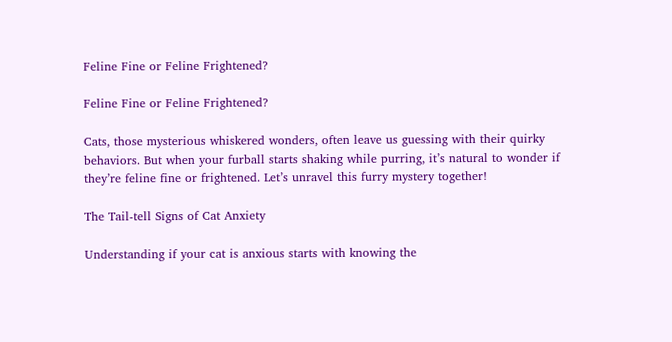Feline Fine or Feline Frightened?

Feline Fine or Feline Frightened?

Cats, those mysterious whiskered wonders, often leave us guessing with their quirky behaviors. But when your furball starts shaking while purring, it’s natural to wonder if they’re feline fine or frightened. Let’s unravel this furry mystery together!

The Tail-tell Signs of Cat Anxiety

Understanding if your cat is anxious starts with knowing the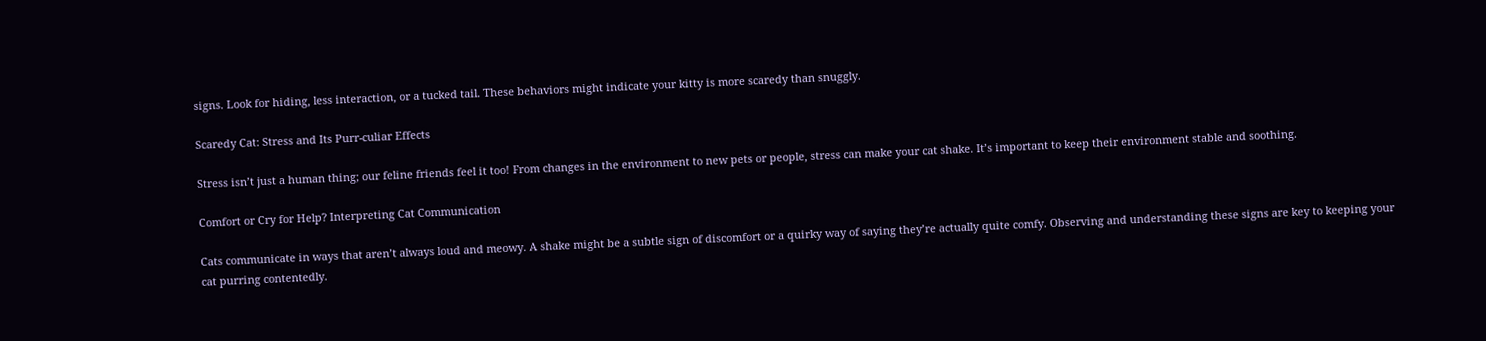signs. Look for hiding, less interaction, or a tucked tail. These behaviors might indicate your kitty is more scaredy than snuggly.

Scaredy Cat: Stress and Its Purr-culiar Effects

Stress isn’t just a human thing; our feline friends feel it too! From changes in the environment to new pets or people, stress can make your cat shake. It’s important to keep their environment stable and soothing.

Comfort or Cry for Help? Interpreting Cat Communication

Cats communicate in ways that aren’t always loud and meowy. A shake might be a subtle sign of discomfort or a quirky way of saying they’re actually quite comfy. Observing and understanding these signs are key to keeping your cat purring contentedly.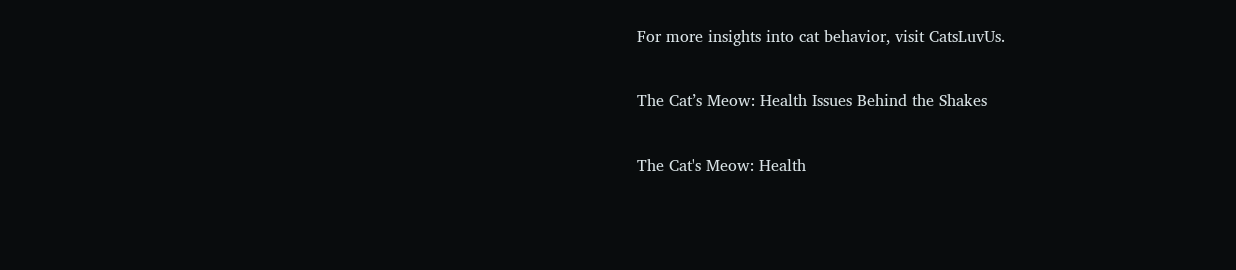For more insights into cat behavior, visit CatsLuvUs.

The Cat’s Meow: Health Issues Behind the Shakes

The Cat's Meow: Health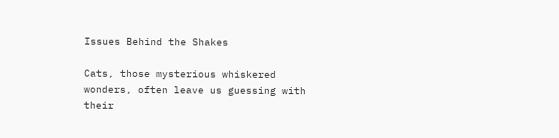Issues Behind the Shakes

Cats, those mysterious whiskered wonders, often leave us guessing with their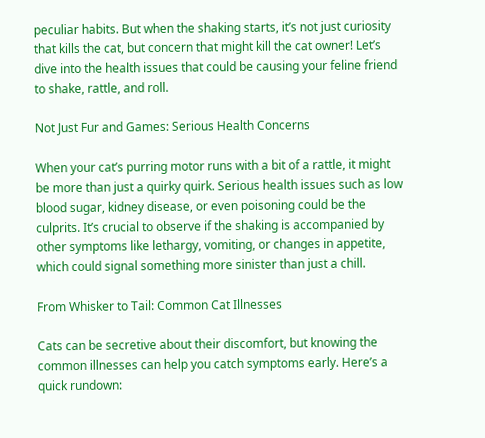peculiar habits. But when the shaking starts, it’s not just curiosity that kills the cat, but concern that might kill the cat owner! Let’s dive into the health issues that could be causing your feline friend to shake, rattle, and roll.

Not Just Fur and Games: Serious Health Concerns

When your cat’s purring motor runs with a bit of a rattle, it might be more than just a quirky quirk. Serious health issues such as low blood sugar, kidney disease, or even poisoning could be the culprits. It’s crucial to observe if the shaking is accompanied by other symptoms like lethargy, vomiting, or changes in appetite, which could signal something more sinister than just a chill.

From Whisker to Tail: Common Cat Illnesses

Cats can be secretive about their discomfort, but knowing the common illnesses can help you catch symptoms early. Here’s a quick rundown: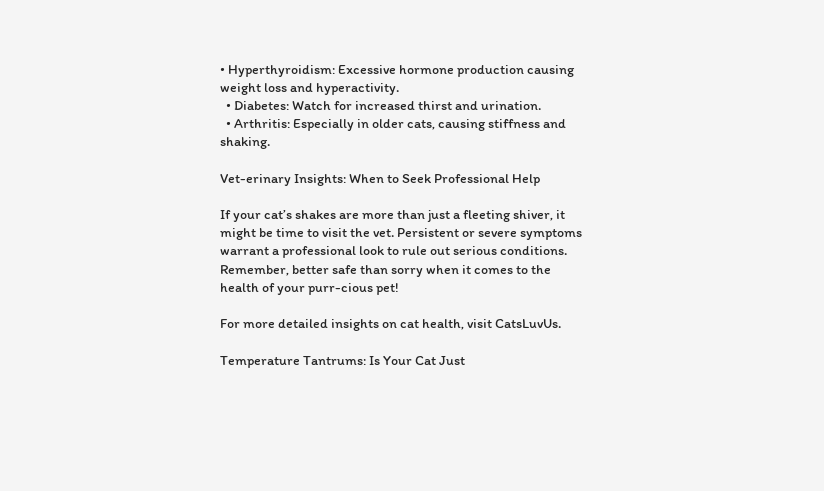• Hyperthyroidism: Excessive hormone production causing weight loss and hyperactivity.
  • Diabetes: Watch for increased thirst and urination.
  • Arthritis: Especially in older cats, causing stiffness and shaking.

Vet-erinary Insights: When to Seek Professional Help

If your cat’s shakes are more than just a fleeting shiver, it might be time to visit the vet. Persistent or severe symptoms warrant a professional look to rule out serious conditions. Remember, better safe than sorry when it comes to the health of your purr-cious pet!

For more detailed insights on cat health, visit CatsLuvUs.

Temperature Tantrums: Is Your Cat Just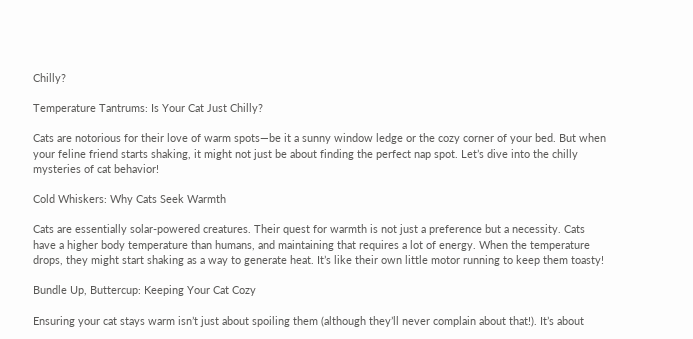Chilly?

Temperature Tantrums: Is Your Cat Just Chilly?

Cats are notorious for their love of warm spots—be it a sunny window ledge or the cozy corner of your bed. But when your feline friend starts shaking, it might not just be about finding the perfect nap spot. Let’s dive into the chilly mysteries of cat behavior!

Cold Whiskers: Why Cats Seek Warmth

Cats are essentially solar-powered creatures. Their quest for warmth is not just a preference but a necessity. Cats have a higher body temperature than humans, and maintaining that requires a lot of energy. When the temperature drops, they might start shaking as a way to generate heat. It’s like their own little motor running to keep them toasty!

Bundle Up, Buttercup: Keeping Your Cat Cozy

Ensuring your cat stays warm isn’t just about spoiling them (although they’ll never complain about that!). It’s about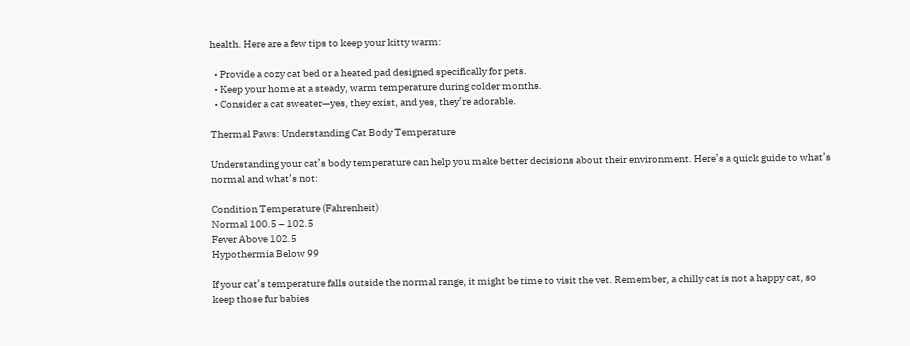health. Here are a few tips to keep your kitty warm:

  • Provide a cozy cat bed or a heated pad designed specifically for pets.
  • Keep your home at a steady, warm temperature during colder months.
  • Consider a cat sweater—yes, they exist, and yes, they’re adorable.

Thermal Paws: Understanding Cat Body Temperature

Understanding your cat’s body temperature can help you make better decisions about their environment. Here’s a quick guide to what’s normal and what’s not:

Condition Temperature (Fahrenheit)
Normal 100.5 – 102.5
Fever Above 102.5
Hypothermia Below 99

If your cat’s temperature falls outside the normal range, it might be time to visit the vet. Remember, a chilly cat is not a happy cat, so keep those fur babies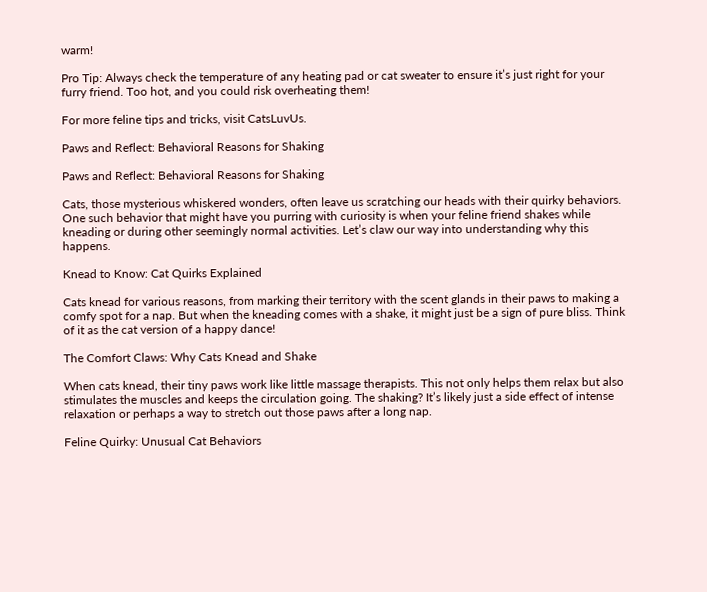warm!

Pro Tip: Always check the temperature of any heating pad or cat sweater to ensure it’s just right for your furry friend. Too hot, and you could risk overheating them!

For more feline tips and tricks, visit CatsLuvUs.

Paws and Reflect: Behavioral Reasons for Shaking

Paws and Reflect: Behavioral Reasons for Shaking

Cats, those mysterious whiskered wonders, often leave us scratching our heads with their quirky behaviors. One such behavior that might have you purring with curiosity is when your feline friend shakes while kneading or during other seemingly normal activities. Let’s claw our way into understanding why this happens.

Knead to Know: Cat Quirks Explained

Cats knead for various reasons, from marking their territory with the scent glands in their paws to making a comfy spot for a nap. But when the kneading comes with a shake, it might just be a sign of pure bliss. Think of it as the cat version of a happy dance!

The Comfort Claws: Why Cats Knead and Shake

When cats knead, their tiny paws work like little massage therapists. This not only helps them relax but also stimulates the muscles and keeps the circulation going. The shaking? It’s likely just a side effect of intense relaxation or perhaps a way to stretch out those paws after a long nap.

Feline Quirky: Unusual Cat Behaviors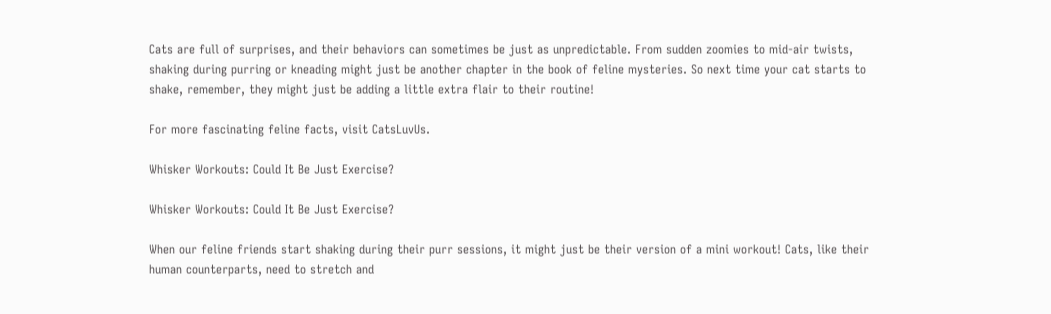Cats are full of surprises, and their behaviors can sometimes be just as unpredictable. From sudden zoomies to mid-air twists, shaking during purring or kneading might just be another chapter in the book of feline mysteries. So next time your cat starts to shake, remember, they might just be adding a little extra flair to their routine!

For more fascinating feline facts, visit CatsLuvUs.

Whisker Workouts: Could It Be Just Exercise?

Whisker Workouts: Could It Be Just Exercise?

When our feline friends start shaking during their purr sessions, it might just be their version of a mini workout! Cats, like their human counterparts, need to stretch and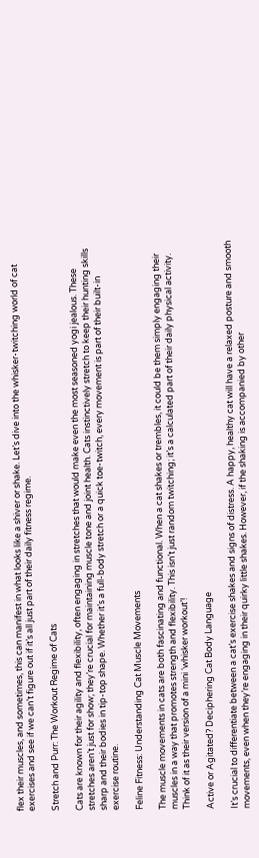flex their muscles, and sometimes, this can manifest in what looks like a shiver or shake. Let’s dive into the whisker-twitching world of cat exercises and see if we can’t figure out if it’s all just part of their daily fitness regime.

Stretch and Purr: The Workout Regime of Cats

Cats are known for their agility and flexibility, often engaging in stretches that would make even the most seasoned yogi jealous. These stretches aren’t just for show; they’re crucial for maintaining muscle tone and joint health. Cats instinctively stretch to keep their hunting skills sharp and their bodies in tip-top shape. Whether it’s a full-body stretch or a quick toe-twitch, every movement is part of their built-in exercise routine.

Feline Fitness: Understanding Cat Muscle Movements

The muscle movements in cats are both fascinating and functional. When a cat shakes or trembles, it could be them simply engaging their muscles in a way that promotes strength and flexibility. This isn’t just random twitching; it’s a calculated part of their daily physical activity. Think of it as their version of a mini ‘whisker workout’!

Active or Agitated? Deciphering Cat Body Language

It’s crucial to differentiate between a cat’s exercise shakes and signs of distress. A happy, healthy cat will have a relaxed posture and smooth movements, even when they’re engaging in their quirky little shakes. However, if the shaking is accompanied by other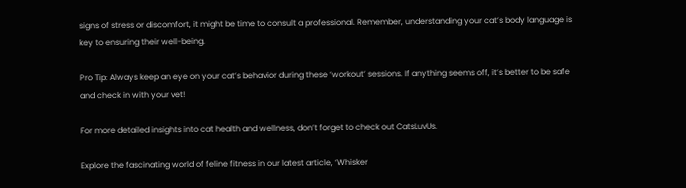signs of stress or discomfort, it might be time to consult a professional. Remember, understanding your cat’s body language is key to ensuring their well-being.

Pro Tip: Always keep an eye on your cat’s behavior during these ‘workout’ sessions. If anything seems off, it’s better to be safe and check in with your vet!

For more detailed insights into cat health and wellness, don’t forget to check out CatsLuvUs.

Explore the fascinating world of feline fitness in our latest article, ‘Whisker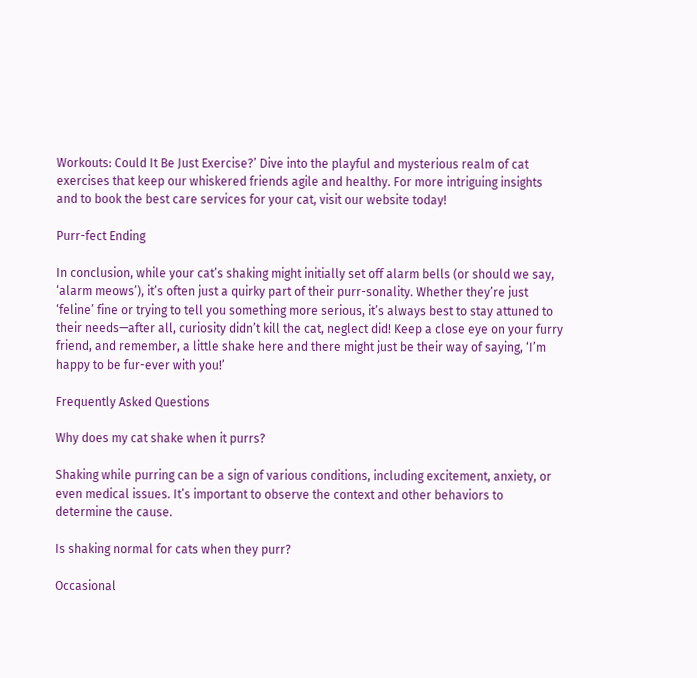Workouts: Could It Be Just Exercise?’ Dive into the playful and mysterious realm of cat exercises that keep our whiskered friends agile and healthy. For more intriguing insights and to book the best care services for your cat, visit our website today!

Purr-fect Ending

In conclusion, while your cat’s shaking might initially set off alarm bells (or should we say, ‘alarm meows’), it’s often just a quirky part of their purr-sonality. Whether they’re just ‘feline’ fine or trying to tell you something more serious, it’s always best to stay attuned to their needs—after all, curiosity didn’t kill the cat, neglect did! Keep a close eye on your furry friend, and remember, a little shake here and there might just be their way of saying, ‘I’m happy to be fur-ever with you!’

Frequently Asked Questions

Why does my cat shake when it purrs?

Shaking while purring can be a sign of various conditions, including excitement, anxiety, or even medical issues. It’s important to observe the context and other behaviors to determine the cause.

Is shaking normal for cats when they purr?

Occasional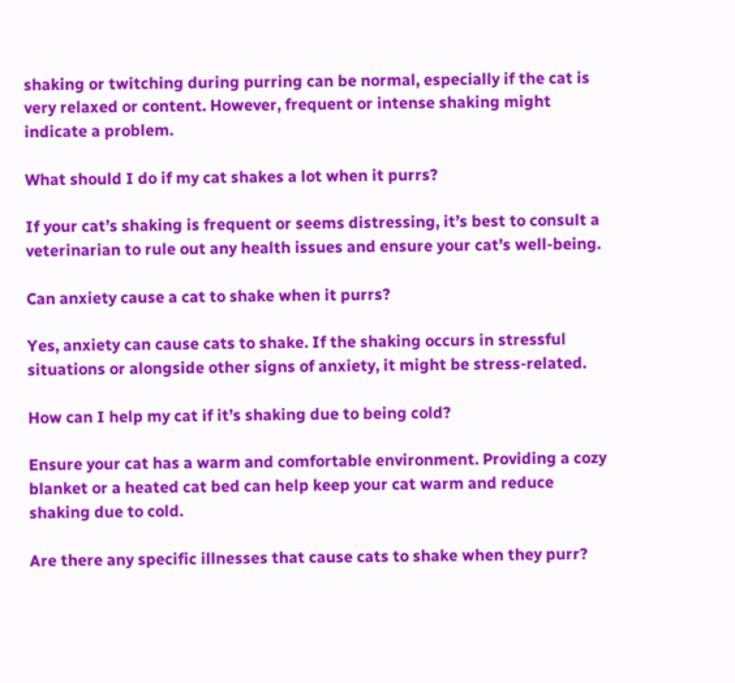shaking or twitching during purring can be normal, especially if the cat is very relaxed or content. However, frequent or intense shaking might indicate a problem.

What should I do if my cat shakes a lot when it purrs?

If your cat’s shaking is frequent or seems distressing, it’s best to consult a veterinarian to rule out any health issues and ensure your cat’s well-being.

Can anxiety cause a cat to shake when it purrs?

Yes, anxiety can cause cats to shake. If the shaking occurs in stressful situations or alongside other signs of anxiety, it might be stress-related.

How can I help my cat if it’s shaking due to being cold?

Ensure your cat has a warm and comfortable environment. Providing a cozy blanket or a heated cat bed can help keep your cat warm and reduce shaking due to cold.

Are there any specific illnesses that cause cats to shake when they purr?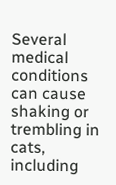Several medical conditions can cause shaking or trembling in cats, including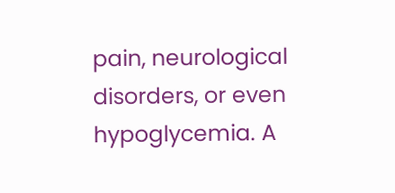pain, neurological disorders, or even hypoglycemia. A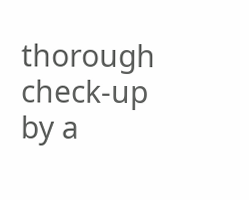thorough check-up by a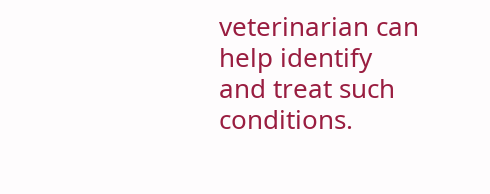veterinarian can help identify and treat such conditions.